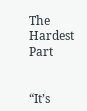The Hardest Part


“It’s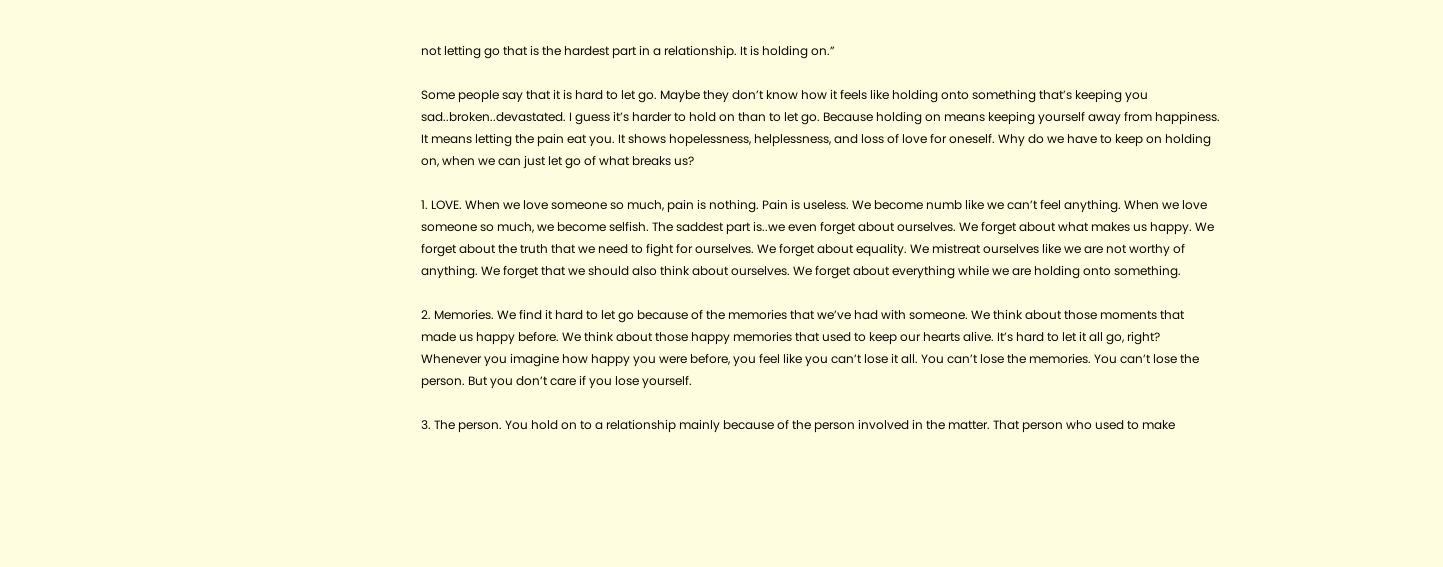not letting go that is the hardest part in a relationship. It is holding on.”

Some people say that it is hard to let go. Maybe they don’t know how it feels like holding onto something that’s keeping you sad..broken..devastated. I guess it’s harder to hold on than to let go. Because holding on means keeping yourself away from happiness. It means letting the pain eat you. It shows hopelessness, helplessness, and loss of love for oneself. Why do we have to keep on holding on, when we can just let go of what breaks us?

1. LOVE. When we love someone so much, pain is nothing. Pain is useless. We become numb like we can’t feel anything. When we love someone so much, we become selfish. The saddest part is..we even forget about ourselves. We forget about what makes us happy. We forget about the truth that we need to fight for ourselves. We forget about equality. We mistreat ourselves like we are not worthy of anything. We forget that we should also think about ourselves. We forget about everything while we are holding onto something.

2. Memories. We find it hard to let go because of the memories that we’ve had with someone. We think about those moments that made us happy before. We think about those happy memories that used to keep our hearts alive. It’s hard to let it all go, right?  Whenever you imagine how happy you were before, you feel like you can’t lose it all. You can’t lose the memories. You can’t lose the person. But you don’t care if you lose yourself.

3. The person. You hold on to a relationship mainly because of the person involved in the matter. That person who used to make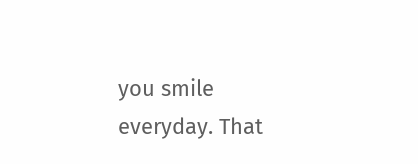you smile everyday. That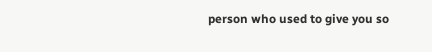person who used to give you so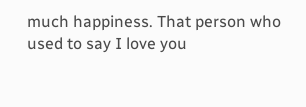much happiness. That person who used to say I love you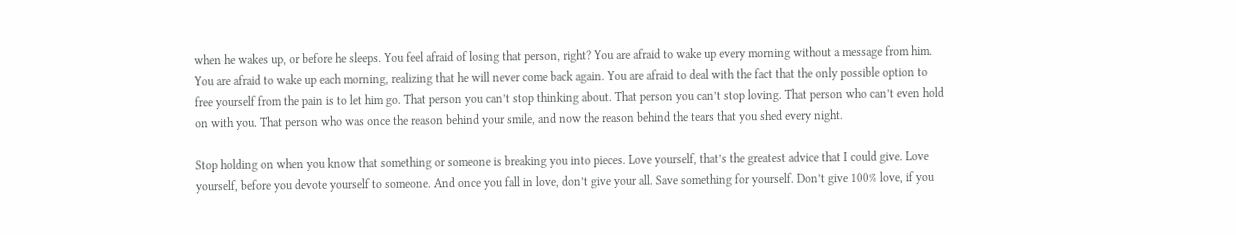when he wakes up, or before he sleeps. You feel afraid of losing that person, right? You are afraid to wake up every morning without a message from him. You are afraid to wake up each morning, realizing that he will never come back again. You are afraid to deal with the fact that the only possible option to free yourself from the pain is to let him go. That person you can’t stop thinking about. That person you can’t stop loving. That person who can’t even hold on with you. That person who was once the reason behind your smile, and now the reason behind the tears that you shed every night.

Stop holding on when you know that something or someone is breaking you into pieces. Love yourself, that’s the greatest advice that I could give. Love yourself, before you devote yourself to someone. And once you fall in love, don’t give your all. Save something for yourself. Don’t give 100% love, if you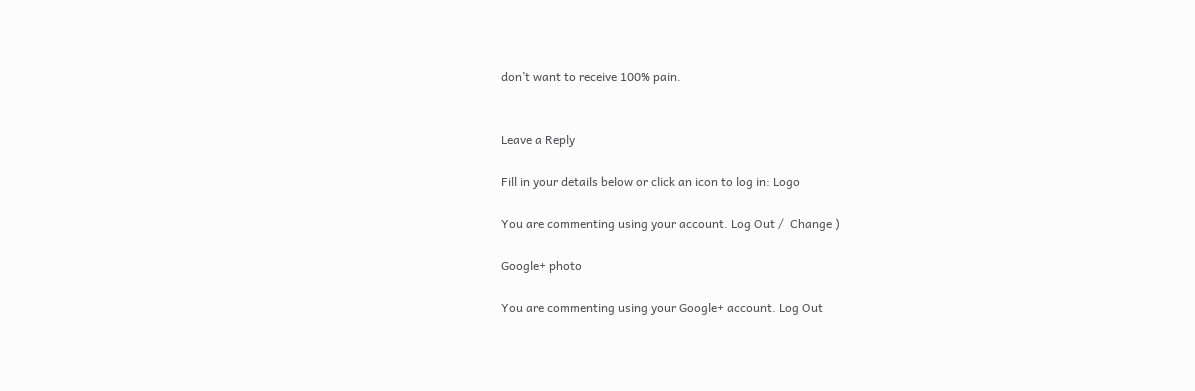don’t want to receive 100% pain.


Leave a Reply

Fill in your details below or click an icon to log in: Logo

You are commenting using your account. Log Out /  Change )

Google+ photo

You are commenting using your Google+ account. Log Out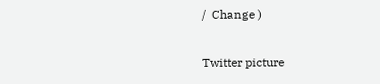/  Change )

Twitter picture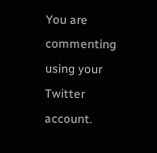You are commenting using your Twitter account.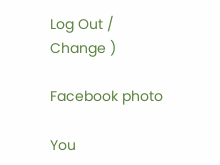Log Out /  Change )

Facebook photo

You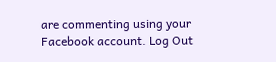are commenting using your Facebook account. Log Out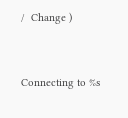/  Change )


Connecting to %s